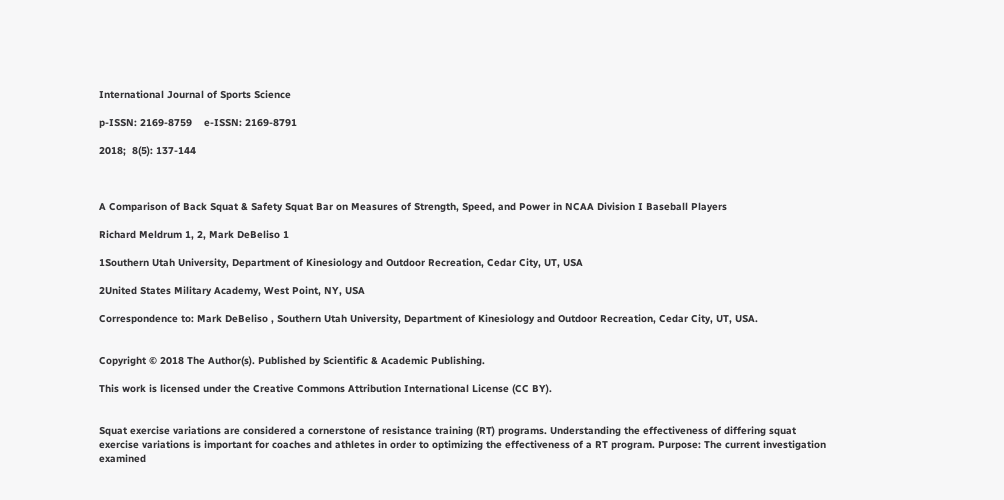International Journal of Sports Science

p-ISSN: 2169-8759    e-ISSN: 2169-8791

2018;  8(5): 137-144



A Comparison of Back Squat & Safety Squat Bar on Measures of Strength, Speed, and Power in NCAA Division I Baseball Players

Richard Meldrum 1, 2, Mark DeBeliso 1

1Southern Utah University, Department of Kinesiology and Outdoor Recreation, Cedar City, UT, USA

2United States Military Academy, West Point, NY, USA

Correspondence to: Mark DeBeliso , Southern Utah University, Department of Kinesiology and Outdoor Recreation, Cedar City, UT, USA.


Copyright © 2018 The Author(s). Published by Scientific & Academic Publishing.

This work is licensed under the Creative Commons Attribution International License (CC BY).


Squat exercise variations are considered a cornerstone of resistance training (RT) programs. Understanding the effectiveness of differing squat exercise variations is important for coaches and athletes in order to optimizing the effectiveness of a RT program. Purpose: The current investigation examined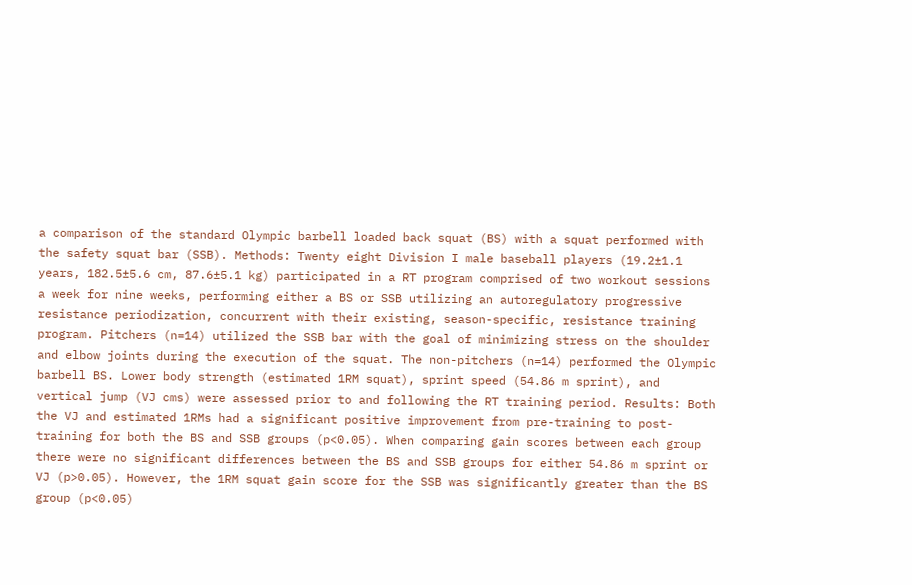a comparison of the standard Olympic barbell loaded back squat (BS) with a squat performed with the safety squat bar (SSB). Methods: Twenty eight Division I male baseball players (19.2±1.1 years, 182.5±5.6 cm, 87.6±5.1 kg) participated in a RT program comprised of two workout sessions a week for nine weeks, performing either a BS or SSB utilizing an autoregulatory progressive resistance periodization, concurrent with their existing, season-specific, resistance training program. Pitchers (n=14) utilized the SSB bar with the goal of minimizing stress on the shoulder and elbow joints during the execution of the squat. The non-pitchers (n=14) performed the Olympic barbell BS. Lower body strength (estimated 1RM squat), sprint speed (54.86 m sprint), and vertical jump (VJ cms) were assessed prior to and following the RT training period. Results: Both the VJ and estimated 1RMs had a significant positive improvement from pre-training to post-training for both the BS and SSB groups (p<0.05). When comparing gain scores between each group there were no significant differences between the BS and SSB groups for either 54.86 m sprint or VJ (p>0.05). However, the 1RM squat gain score for the SSB was significantly greater than the BS group (p<0.05)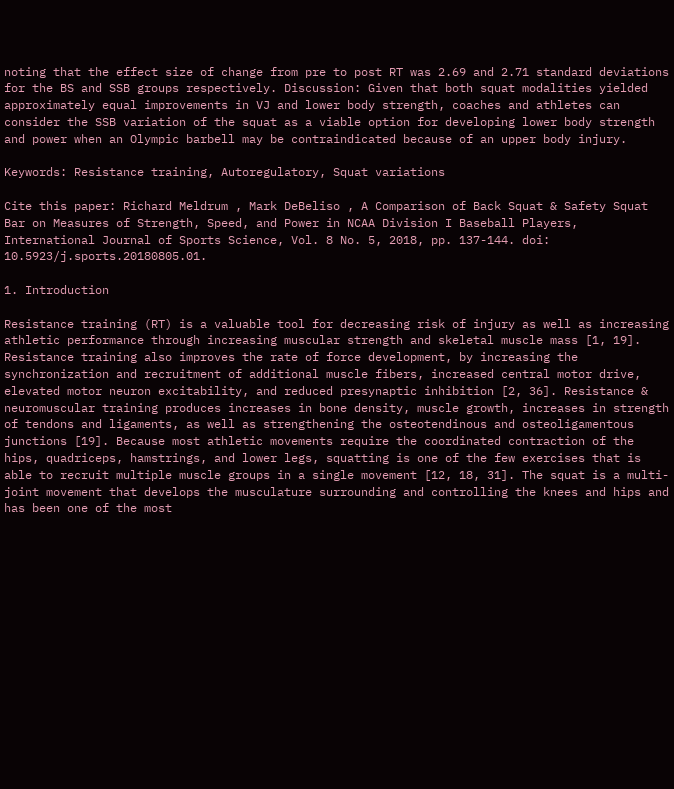noting that the effect size of change from pre to post RT was 2.69 and 2.71 standard deviations for the BS and SSB groups respectively. Discussion: Given that both squat modalities yielded approximately equal improvements in VJ and lower body strength, coaches and athletes can consider the SSB variation of the squat as a viable option for developing lower body strength and power when an Olympic barbell may be contraindicated because of an upper body injury.

Keywords: Resistance training, Autoregulatory, Squat variations

Cite this paper: Richard Meldrum , Mark DeBeliso , A Comparison of Back Squat & Safety Squat Bar on Measures of Strength, Speed, and Power in NCAA Division I Baseball Players, International Journal of Sports Science, Vol. 8 No. 5, 2018, pp. 137-144. doi: 10.5923/j.sports.20180805.01.

1. Introduction

Resistance training (RT) is a valuable tool for decreasing risk of injury as well as increasing athletic performance through increasing muscular strength and skeletal muscle mass [1, 19]. Resistance training also improves the rate of force development, by increasing the synchronization and recruitment of additional muscle fibers, increased central motor drive, elevated motor neuron excitability, and reduced presynaptic inhibition [2, 36]. Resistance & neuromuscular training produces increases in bone density, muscle growth, increases in strength of tendons and ligaments, as well as strengthening the osteotendinous and osteoligamentous junctions [19]. Because most athletic movements require the coordinated contraction of the hips, quadriceps, hamstrings, and lower legs, squatting is one of the few exercises that is able to recruit multiple muscle groups in a single movement [12, 18, 31]. The squat is a multi-joint movement that develops the musculature surrounding and controlling the knees and hips and has been one of the most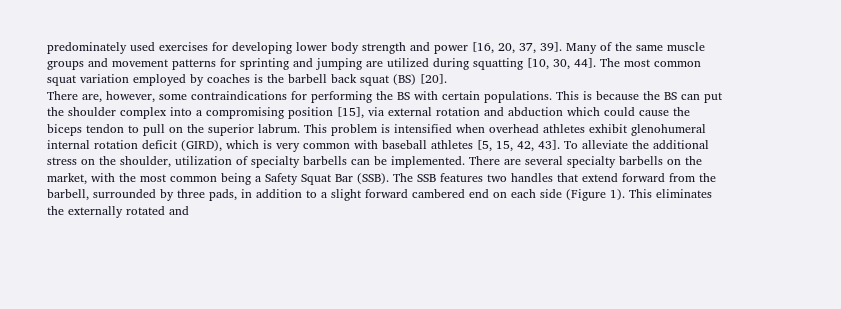predominately used exercises for developing lower body strength and power [16, 20, 37, 39]. Many of the same muscle groups and movement patterns for sprinting and jumping are utilized during squatting [10, 30, 44]. The most common squat variation employed by coaches is the barbell back squat (BS) [20].
There are, however, some contraindications for performing the BS with certain populations. This is because the BS can put the shoulder complex into a compromising position [15], via external rotation and abduction which could cause the biceps tendon to pull on the superior labrum. This problem is intensified when overhead athletes exhibit glenohumeral internal rotation deficit (GIRD), which is very common with baseball athletes [5, 15, 42, 43]. To alleviate the additional stress on the shoulder, utilization of specialty barbells can be implemented. There are several specialty barbells on the market, with the most common being a Safety Squat Bar (SSB). The SSB features two handles that extend forward from the barbell, surrounded by three pads, in addition to a slight forward cambered end on each side (Figure 1). This eliminates the externally rotated and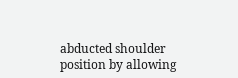abducted shoulder position by allowing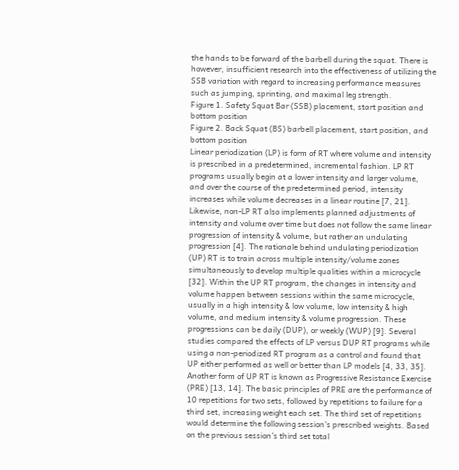the hands to be forward of the barbell during the squat. There is however, insufficient research into the effectiveness of utilizing the SSB variation with regard to increasing performance measures such as jumping, sprinting, and maximal leg strength.
Figure 1. Safety Squat Bar (SSB) placement, start position and bottom position
Figure 2. Back Squat (BS) barbell placement, start position, and bottom position
Linear periodization (LP) is form of RT where volume and intensity is prescribed in a predetermined, incremental fashion. LP RT programs usually begin at a lower intensity and larger volume, and over the course of the predetermined period, intensity increases while volume decreases in a linear routine [7, 21]. Likewise, non-LP RT also implements planned adjustments of intensity and volume over time but does not follow the same linear progression of intensity & volume, but rather an undulating progression [4]. The rationale behind undulating periodization (UP) RT is to train across multiple intensity/volume zones simultaneously to develop multiple qualities within a microcycle [32]. Within the UP RT program, the changes in intensity and volume happen between sessions within the same microcycle, usually in a high intensity & low volume, low intensity & high volume, and medium intensity & volume progression. These progressions can be daily (DUP), or weekly (WUP) [9]. Several studies compared the effects of LP versus DUP RT programs while using a non-periodized RT program as a control and found that UP either performed as well or better than LP models [4, 33, 35].
Another form of UP RT is known as Progressive Resistance Exercise (PRE) [13, 14]. The basic principles of PRE are the performance of 10 repetitions for two sets, followed by repetitions to failure for a third set, increasing weight each set. The third set of repetitions would determine the following session’s prescribed weights. Based on the previous session’s third set total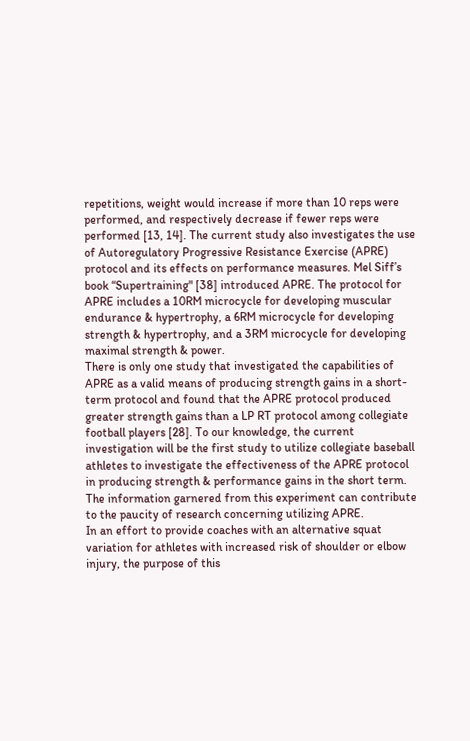repetitions, weight would increase if more than 10 reps were performed, and respectively decrease if fewer reps were performed [13, 14]. The current study also investigates the use of Autoregulatory Progressive Resistance Exercise (APRE) protocol and its effects on performance measures. Mel Siff’s book “Supertraining" [38] introduced APRE. The protocol for APRE includes a 10RM microcycle for developing muscular endurance & hypertrophy, a 6RM microcycle for developing strength & hypertrophy, and a 3RM microcycle for developing maximal strength & power.
There is only one study that investigated the capabilities of APRE as a valid means of producing strength gains in a short-term protocol and found that the APRE protocol produced greater strength gains than a LP RT protocol among collegiate football players [28]. To our knowledge, the current investigation will be the first study to utilize collegiate baseball athletes to investigate the effectiveness of the APRE protocol in producing strength & performance gains in the short term. The information garnered from this experiment can contribute to the paucity of research concerning utilizing APRE.
In an effort to provide coaches with an alternative squat variation for athletes with increased risk of shoulder or elbow injury, the purpose of this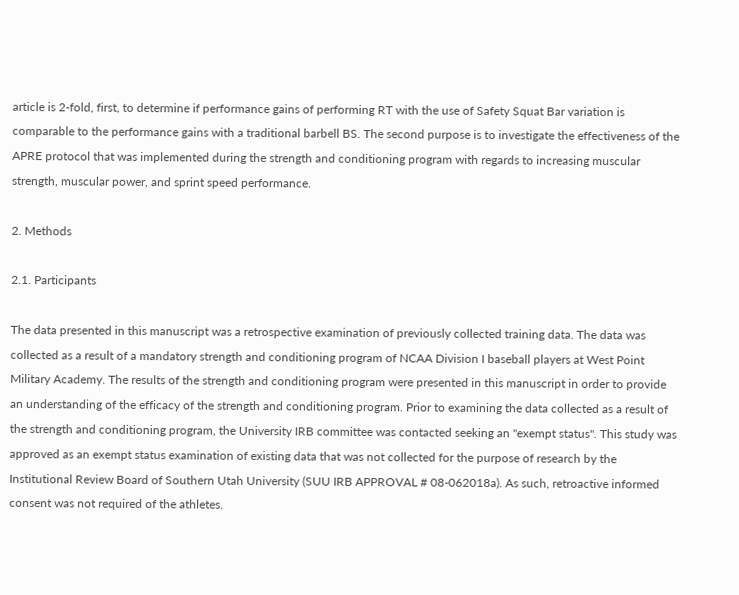article is 2-fold, first, to determine if performance gains of performing RT with the use of Safety Squat Bar variation is comparable to the performance gains with a traditional barbell BS. The second purpose is to investigate the effectiveness of the APRE protocol that was implemented during the strength and conditioning program with regards to increasing muscular strength, muscular power, and sprint speed performance.

2. Methods

2.1. Participants

The data presented in this manuscript was a retrospective examination of previously collected training data. The data was collected as a result of a mandatory strength and conditioning program of NCAA Division I baseball players at West Point Military Academy. The results of the strength and conditioning program were presented in this manuscript in order to provide an understanding of the efficacy of the strength and conditioning program. Prior to examining the data collected as a result of the strength and conditioning program, the University IRB committee was contacted seeking an "exempt status". This study was approved as an exempt status examination of existing data that was not collected for the purpose of research by the Institutional Review Board of Southern Utah University (SUU IRB APPROVAL # 08-062018a). As such, retroactive informed consent was not required of the athletes.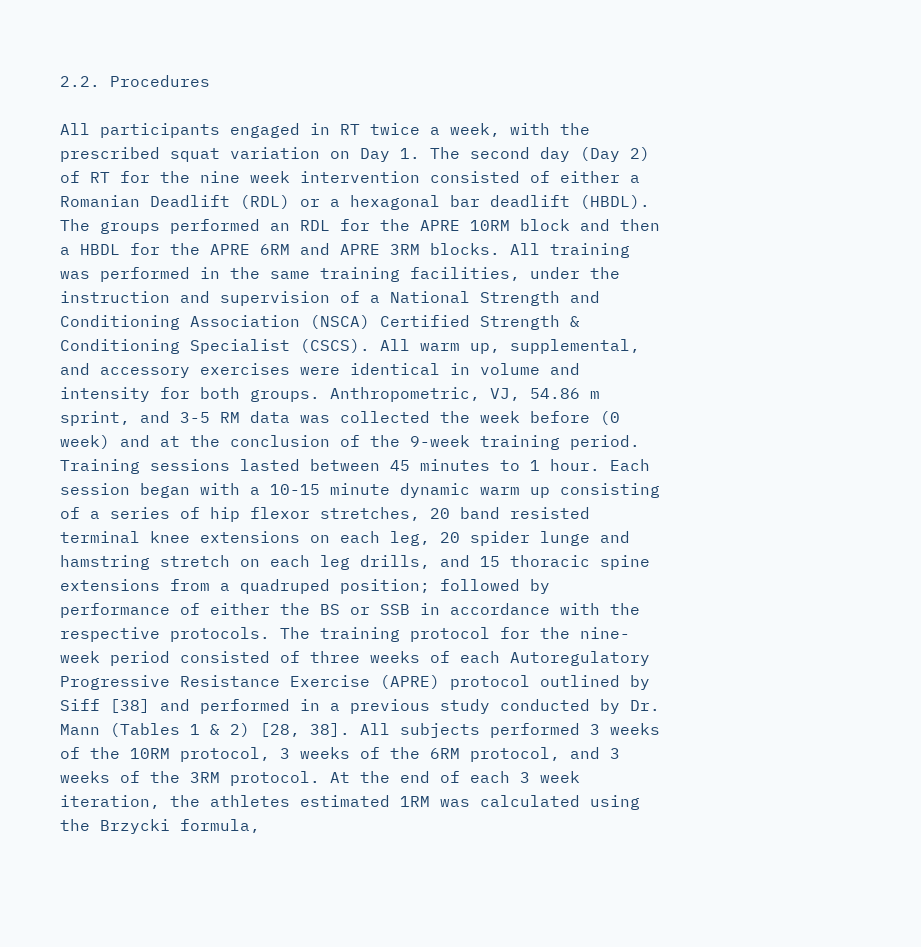2.2. Procedures

All participants engaged in RT twice a week, with the prescribed squat variation on Day 1. The second day (Day 2) of RT for the nine week intervention consisted of either a Romanian Deadlift (RDL) or a hexagonal bar deadlift (HBDL). The groups performed an RDL for the APRE 10RM block and then a HBDL for the APRE 6RM and APRE 3RM blocks. All training was performed in the same training facilities, under the instruction and supervision of a National Strength and Conditioning Association (NSCA) Certified Strength & Conditioning Specialist (CSCS). All warm up, supplemental, and accessory exercises were identical in volume and intensity for both groups. Anthropometric, VJ, 54.86 m sprint, and 3-5 RM data was collected the week before (0 week) and at the conclusion of the 9-week training period. Training sessions lasted between 45 minutes to 1 hour. Each session began with a 10-15 minute dynamic warm up consisting of a series of hip flexor stretches, 20 band resisted terminal knee extensions on each leg, 20 spider lunge and hamstring stretch on each leg drills, and 15 thoracic spine extensions from a quadruped position; followed by performance of either the BS or SSB in accordance with the respective protocols. The training protocol for the nine-week period consisted of three weeks of each Autoregulatory Progressive Resistance Exercise (APRE) protocol outlined by Siff [38] and performed in a previous study conducted by Dr. Mann (Tables 1 & 2) [28, 38]. All subjects performed 3 weeks of the 10RM protocol, 3 weeks of the 6RM protocol, and 3 weeks of the 3RM protocol. At the end of each 3 week iteration, the athletes estimated 1RM was calculated using the Brzycki formula,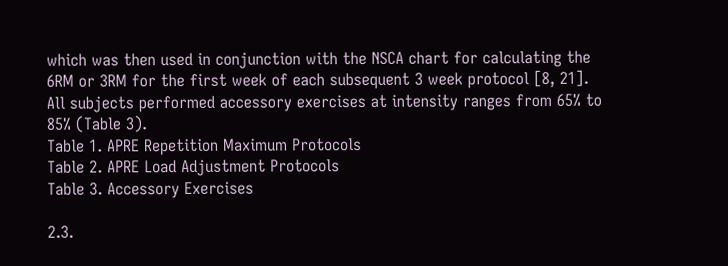which was then used in conjunction with the NSCA chart for calculating the 6RM or 3RM for the first week of each subsequent 3 week protocol [8, 21]. All subjects performed accessory exercises at intensity ranges from 65% to 85% (Table 3).
Table 1. APRE Repetition Maximum Protocols
Table 2. APRE Load Adjustment Protocols
Table 3. Accessory Exercises

2.3.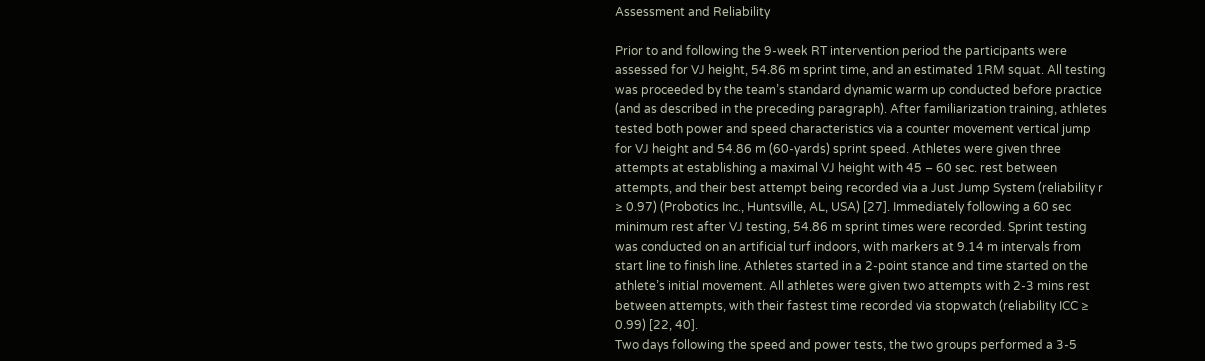Assessment and Reliability

Prior to and following the 9-week RT intervention period the participants were assessed for VJ height, 54.86 m sprint time, and an estimated 1RM squat. All testing was proceeded by the team’s standard dynamic warm up conducted before practice (and as described in the preceding paragraph). After familiarization training, athletes tested both power and speed characteristics via a counter movement vertical jump for VJ height and 54.86 m (60-yards) sprint speed. Athletes were given three attempts at establishing a maximal VJ height with 45 – 60 sec. rest between attempts, and their best attempt being recorded via a Just Jump System (reliability r ≥ 0.97) (Probotics Inc., Huntsville, AL, USA) [27]. Immediately following a 60 sec minimum rest after VJ testing, 54.86 m sprint times were recorded. Sprint testing was conducted on an artificial turf indoors, with markers at 9.14 m intervals from start line to finish line. Athletes started in a 2-point stance and time started on the athlete’s initial movement. All athletes were given two attempts with 2-3 mins rest between attempts, with their fastest time recorded via stopwatch (reliability ICC ≥ 0.99) [22, 40].
Two days following the speed and power tests, the two groups performed a 3-5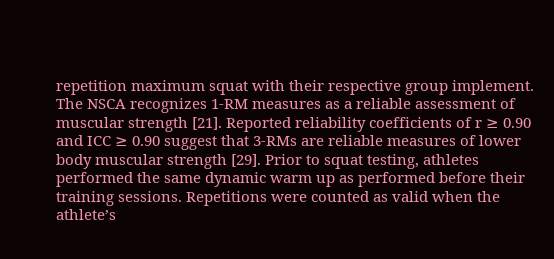repetition maximum squat with their respective group implement. The NSCA recognizes 1-RM measures as a reliable assessment of muscular strength [21]. Reported reliability coefficients of r ≥ 0.90 and ICC ≥ 0.90 suggest that 3-RMs are reliable measures of lower body muscular strength [29]. Prior to squat testing, athletes performed the same dynamic warm up as performed before their training sessions. Repetitions were counted as valid when the athlete’s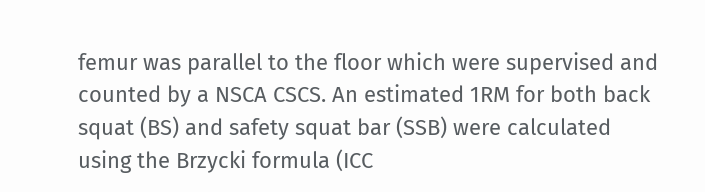femur was parallel to the floor which were supervised and counted by a NSCA CSCS. An estimated 1RM for both back squat (BS) and safety squat bar (SSB) were calculated using the Brzycki formula (ICC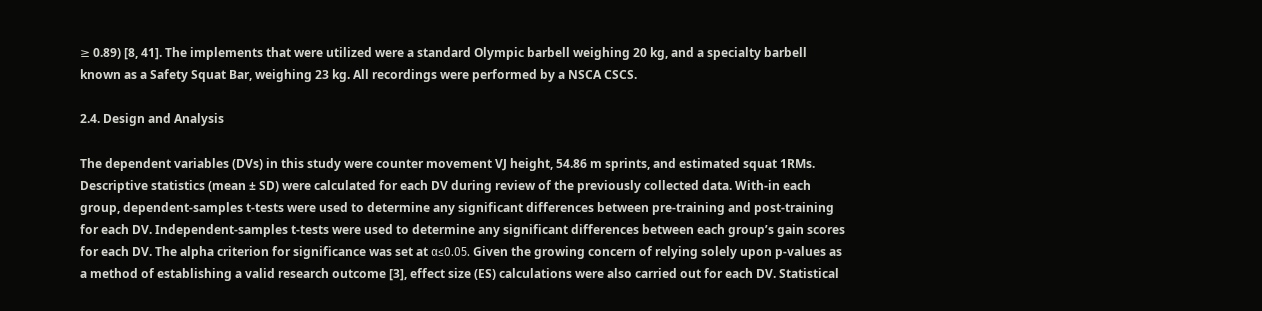≥ 0.89) [8, 41]. The implements that were utilized were a standard Olympic barbell weighing 20 kg, and a specialty barbell known as a Safety Squat Bar, weighing 23 kg. All recordings were performed by a NSCA CSCS.

2.4. Design and Analysis

The dependent variables (DVs) in this study were counter movement VJ height, 54.86 m sprints, and estimated squat 1RMs. Descriptive statistics (mean ± SD) were calculated for each DV during review of the previously collected data. With-in each group, dependent-samples t-tests were used to determine any significant differences between pre-training and post-training for each DV. Independent-samples t-tests were used to determine any significant differences between each group’s gain scores for each DV. The alpha criterion for significance was set at α≤0.05. Given the growing concern of relying solely upon p-values as a method of establishing a valid research outcome [3], effect size (ES) calculations were also carried out for each DV. Statistical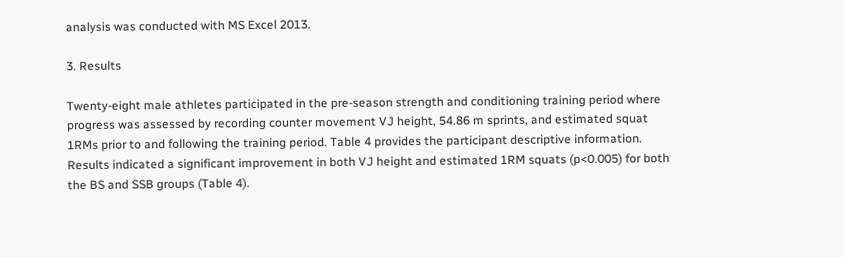analysis was conducted with MS Excel 2013.

3. Results

Twenty-eight male athletes participated in the pre-season strength and conditioning training period where progress was assessed by recording counter movement VJ height, 54.86 m sprints, and estimated squat 1RMs prior to and following the training period. Table 4 provides the participant descriptive information. Results indicated a significant improvement in both VJ height and estimated 1RM squats (p<0.005) for both the BS and SSB groups (Table 4).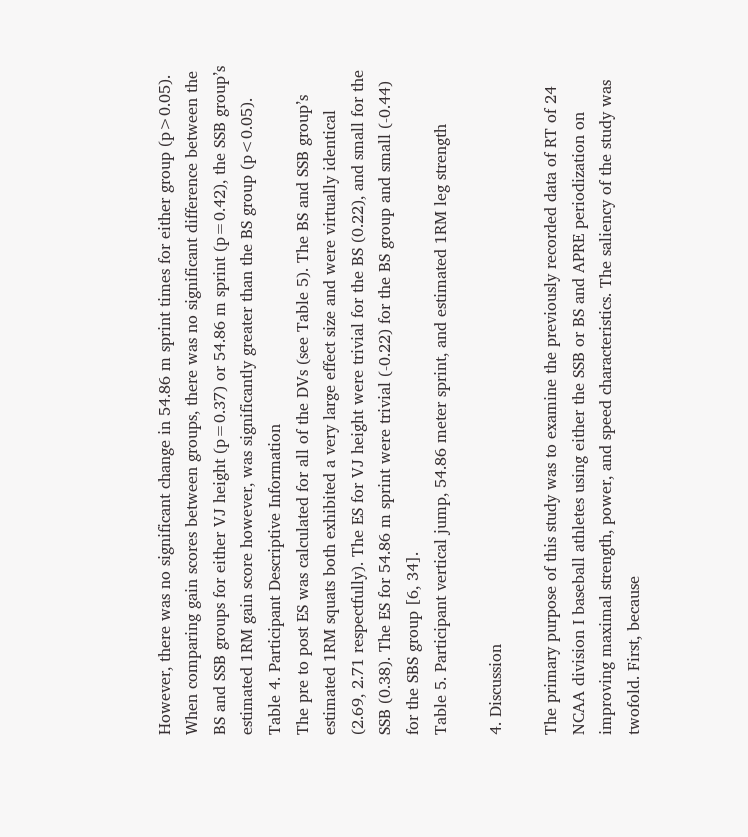However, there was no significant change in 54.86 m sprint times for either group (p>0.05). When comparing gain scores between groups, there was no significant difference between the BS and SSB groups for either VJ height (p=0.37) or 54.86 m sprint (p=0.42), the SSB group’s estimated 1RM gain score however, was significantly greater than the BS group (p<0.05).
Table 4. Participant Descriptive Information
The pre to post ES was calculated for all of the DVs (see Table 5). The BS and SSB group’s estimated 1RM squats both exhibited a very large effect size and were virtually identical (2.69, 2.71 respectfully). The ES for VJ height were trivial for the BS (0.22), and small for the SSB (0.38). The ES for 54.86 m sprint were trivial (-0.22) for the BS group and small (-0.44) for the SBS group [6, 34].
Table 5. Participant vertical jump, 54.86 meter sprint, and estimated 1RM leg strength

4. Discussion

The primary purpose of this study was to examine the previously recorded data of RT of 24 NCAA division I baseball athletes using either the SSB or BS and APRE periodization on improving maximal strength, power, and speed characteristics. The saliency of the study was twofold. First, because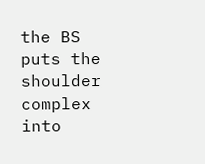the BS puts the shoulder complex into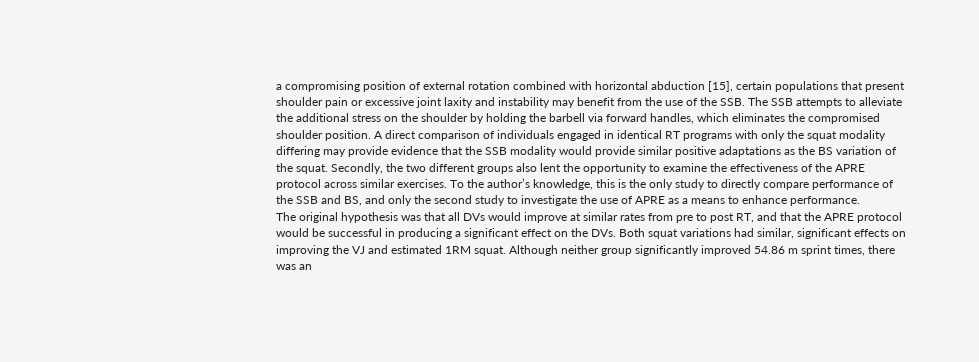a compromising position of external rotation combined with horizontal abduction [15], certain populations that present shoulder pain or excessive joint laxity and instability may benefit from the use of the SSB. The SSB attempts to alleviate the additional stress on the shoulder by holding the barbell via forward handles, which eliminates the compromised shoulder position. A direct comparison of individuals engaged in identical RT programs with only the squat modality differing may provide evidence that the SSB modality would provide similar positive adaptations as the BS variation of the squat. Secondly, the two different groups also lent the opportunity to examine the effectiveness of the APRE protocol across similar exercises. To the author’s knowledge, this is the only study to directly compare performance of the SSB and BS, and only the second study to investigate the use of APRE as a means to enhance performance.
The original hypothesis was that all DVs would improve at similar rates from pre to post RT, and that the APRE protocol would be successful in producing a significant effect on the DVs. Both squat variations had similar, significant effects on improving the VJ and estimated 1RM squat. Although neither group significantly improved 54.86 m sprint times, there was an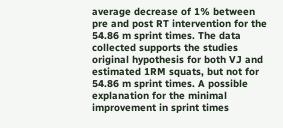average decrease of 1% between pre and post RT intervention for the 54.86 m sprint times. The data collected supports the studies original hypothesis for both VJ and estimated 1RM squats, but not for 54.86 m sprint times. A possible explanation for the minimal improvement in sprint times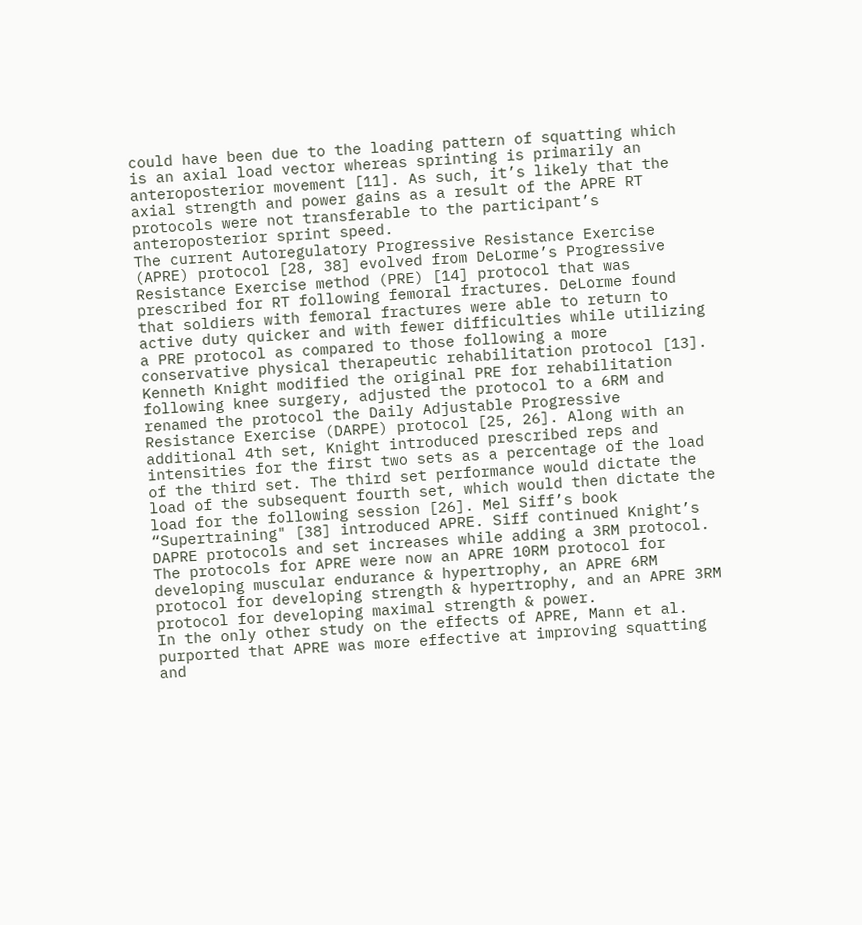could have been due to the loading pattern of squatting which is an axial load vector whereas sprinting is primarily an anteroposterior movement [11]. As such, it’s likely that the axial strength and power gains as a result of the APRE RT protocols were not transferable to the participant’s anteroposterior sprint speed.
The current Autoregulatory Progressive Resistance Exercise (APRE) protocol [28, 38] evolved from DeLorme’s Progressive Resistance Exercise method (PRE) [14] protocol that was prescribed for RT following femoral fractures. DeLorme found that soldiers with femoral fractures were able to return to active duty quicker and with fewer difficulties while utilizing a PRE protocol as compared to those following a more conservative physical therapeutic rehabilitation protocol [13]. Kenneth Knight modified the original PRE for rehabilitation following knee surgery, adjusted the protocol to a 6RM and renamed the protocol the Daily Adjustable Progressive Resistance Exercise (DARPE) protocol [25, 26]. Along with an additional 4th set, Knight introduced prescribed reps and intensities for the first two sets as a percentage of the load of the third set. The third set performance would dictate the load of the subsequent fourth set, which would then dictate the load for the following session [26]. Mel Siff’s book “Supertraining" [38] introduced APRE. Siff continued Knight’s DAPRE protocols and set increases while adding a 3RM protocol. The protocols for APRE were now an APRE 10RM protocol for developing muscular endurance & hypertrophy, an APRE 6RM protocol for developing strength & hypertrophy, and an APRE 3RM protocol for developing maximal strength & power.
In the only other study on the effects of APRE, Mann et al. purported that APRE was more effective at improving squatting and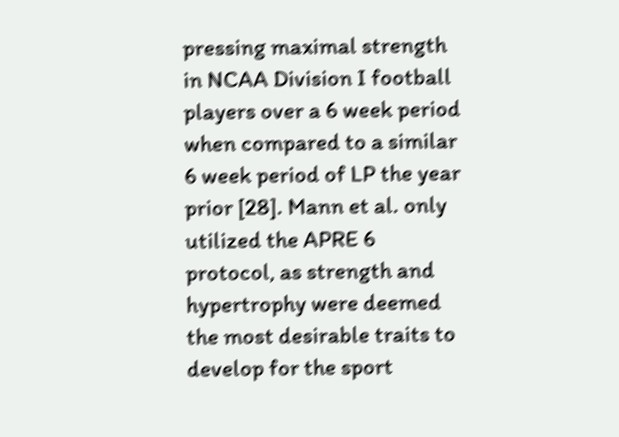pressing maximal strength in NCAA Division I football players over a 6 week period when compared to a similar 6 week period of LP the year prior [28]. Mann et al. only utilized the APRE 6 protocol, as strength and hypertrophy were deemed the most desirable traits to develop for the sport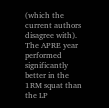(which the current authors disagree with). The APRE year performed significantly better in the 1RM squat than the LP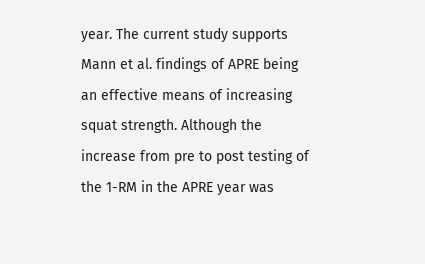year. The current study supports Mann et al. findings of APRE being an effective means of increasing squat strength. Although the increase from pre to post testing of the 1-RM in the APRE year was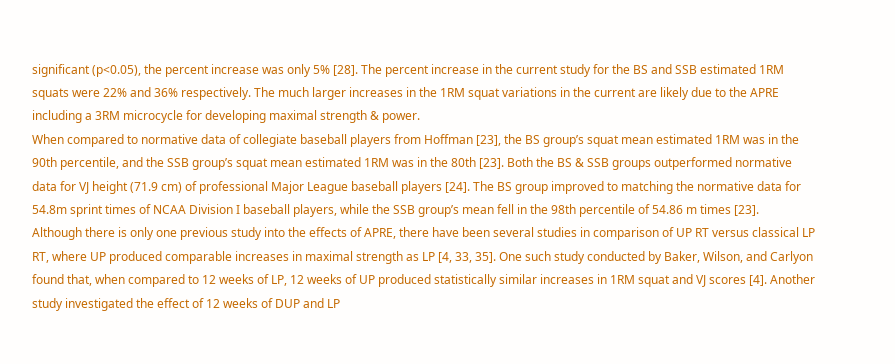significant (p<0.05), the percent increase was only 5% [28]. The percent increase in the current study for the BS and SSB estimated 1RM squats were 22% and 36% respectively. The much larger increases in the 1RM squat variations in the current are likely due to the APRE including a 3RM microcycle for developing maximal strength & power.
When compared to normative data of collegiate baseball players from Hoffman [23], the BS group’s squat mean estimated 1RM was in the 90th percentile, and the SSB group’s squat mean estimated 1RM was in the 80th [23]. Both the BS & SSB groups outperformed normative data for VJ height (71.9 cm) of professional Major League baseball players [24]. The BS group improved to matching the normative data for 54.8m sprint times of NCAA Division I baseball players, while the SSB group’s mean fell in the 98th percentile of 54.86 m times [23].
Although there is only one previous study into the effects of APRE, there have been several studies in comparison of UP RT versus classical LP RT, where UP produced comparable increases in maximal strength as LP [4, 33, 35]. One such study conducted by Baker, Wilson, and Carlyon found that, when compared to 12 weeks of LP, 12 weeks of UP produced statistically similar increases in 1RM squat and VJ scores [4]. Another study investigated the effect of 12 weeks of DUP and LP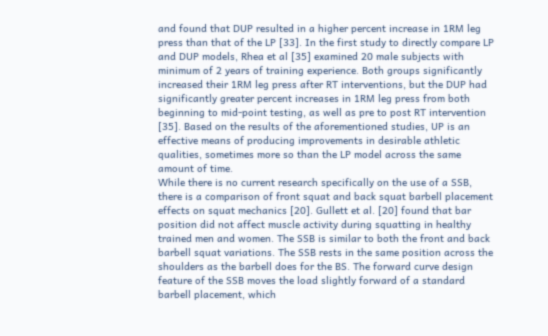and found that DUP resulted in a higher percent increase in 1RM leg press than that of the LP [33]. In the first study to directly compare LP and DUP models, Rhea et al [35] examined 20 male subjects with minimum of 2 years of training experience. Both groups significantly increased their 1RM leg press after RT interventions, but the DUP had significantly greater percent increases in 1RM leg press from both beginning to mid-point testing, as well as pre to post RT intervention [35]. Based on the results of the aforementioned studies, UP is an effective means of producing improvements in desirable athletic qualities, sometimes more so than the LP model across the same amount of time.
While there is no current research specifically on the use of a SSB, there is a comparison of front squat and back squat barbell placement effects on squat mechanics [20]. Gullett et al. [20] found that bar position did not affect muscle activity during squatting in healthy trained men and women. The SSB is similar to both the front and back barbell squat variations. The SSB rests in the same position across the shoulders as the barbell does for the BS. The forward curve design feature of the SSB moves the load slightly forward of a standard barbell placement, which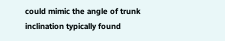could mimic the angle of trunk inclination typically found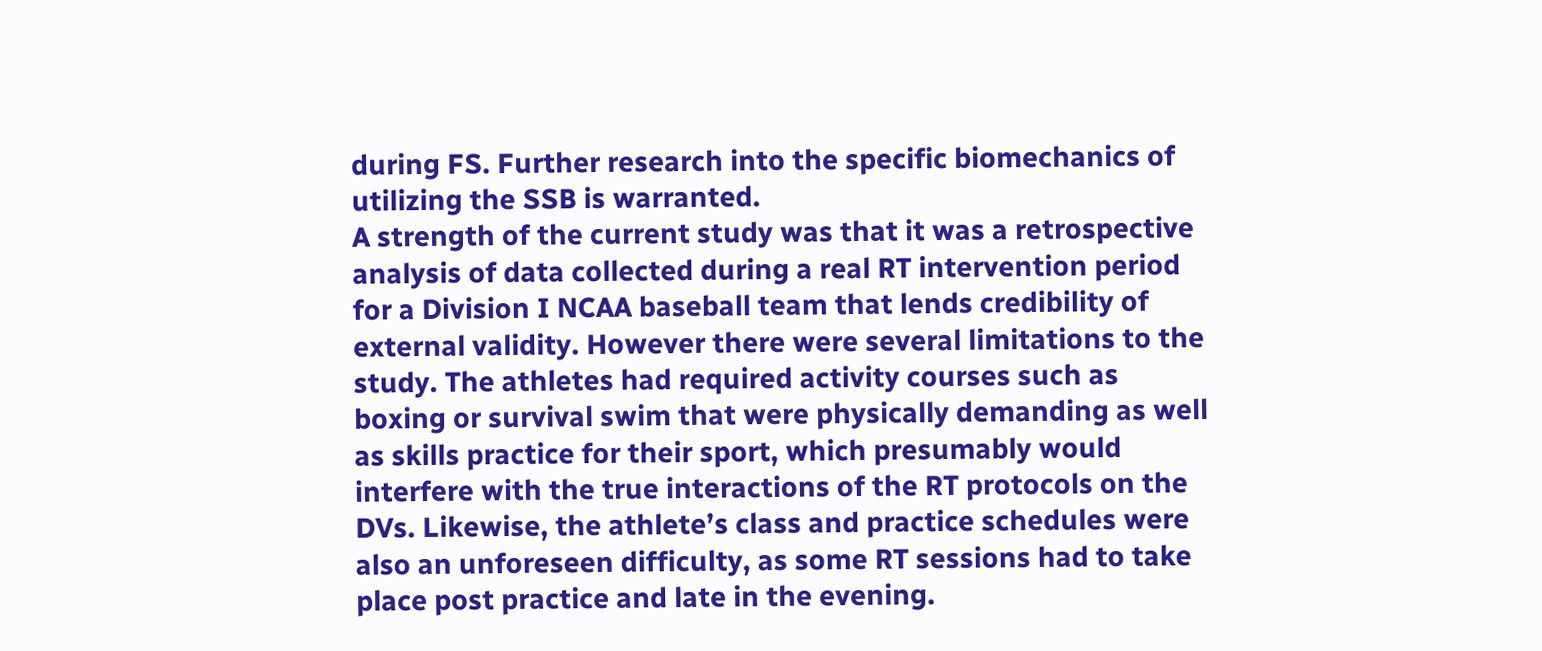during FS. Further research into the specific biomechanics of utilizing the SSB is warranted.
A strength of the current study was that it was a retrospective analysis of data collected during a real RT intervention period for a Division I NCAA baseball team that lends credibility of external validity. However there were several limitations to the study. The athletes had required activity courses such as boxing or survival swim that were physically demanding as well as skills practice for their sport, which presumably would interfere with the true interactions of the RT protocols on the DVs. Likewise, the athlete’s class and practice schedules were also an unforeseen difficulty, as some RT sessions had to take place post practice and late in the evening.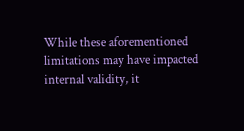While these aforementioned limitations may have impacted internal validity, it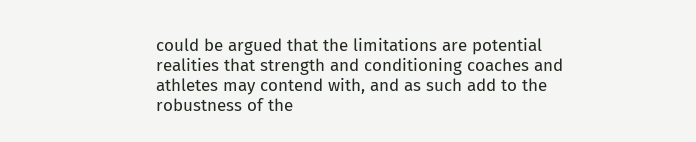could be argued that the limitations are potential realities that strength and conditioning coaches and athletes may contend with, and as such add to the robustness of the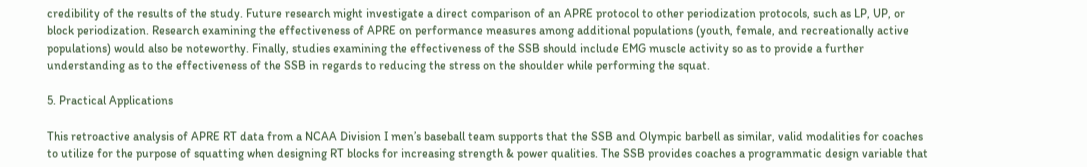credibility of the results of the study. Future research might investigate a direct comparison of an APRE protocol to other periodization protocols, such as LP, UP, or block periodization. Research examining the effectiveness of APRE on performance measures among additional populations (youth, female, and recreationally active populations) would also be noteworthy. Finally, studies examining the effectiveness of the SSB should include EMG muscle activity so as to provide a further understanding as to the effectiveness of the SSB in regards to reducing the stress on the shoulder while performing the squat.

5. Practical Applications

This retroactive analysis of APRE RT data from a NCAA Division I men’s baseball team supports that the SSB and Olympic barbell as similar, valid modalities for coaches to utilize for the purpose of squatting when designing RT blocks for increasing strength & power qualities. The SSB provides coaches a programmatic design variable that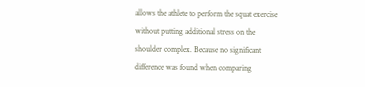allows the athlete to perform the squat exercise without putting additional stress on the shoulder complex. Because no significant difference was found when comparing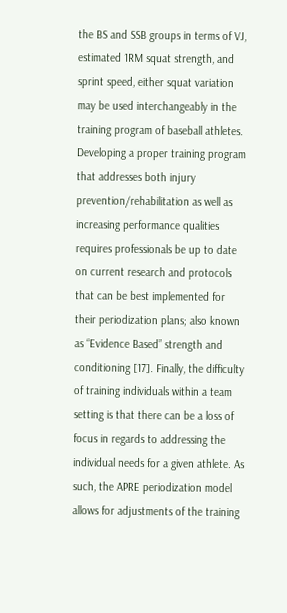the BS and SSB groups in terms of VJ, estimated 1RM squat strength, and sprint speed, either squat variation may be used interchangeably in the training program of baseball athletes. Developing a proper training program that addresses both injury prevention/rehabilitation as well as increasing performance qualities requires professionals be up to date on current research and protocols that can be best implemented for their periodization plans; also known as “Evidence Based” strength and conditioning [17]. Finally, the difficulty of training individuals within a team setting is that there can be a loss of focus in regards to addressing the individual needs for a given athlete. As such, the APRE periodization model allows for adjustments of the training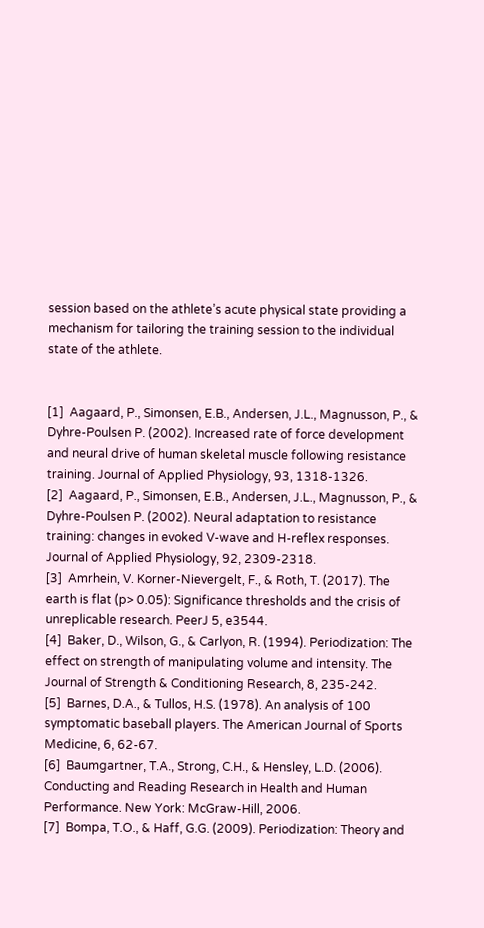session based on the athlete’s acute physical state providing a mechanism for tailoring the training session to the individual state of the athlete.


[1]  Aagaard, P., Simonsen, E.B., Andersen, J.L., Magnusson, P., & Dyhre-Poulsen P. (2002). Increased rate of force development and neural drive of human skeletal muscle following resistance training. Journal of Applied Physiology, 93, 1318-1326.
[2]  Aagaard, P., Simonsen, E.B., Andersen, J.L., Magnusson, P., & Dyhre-Poulsen P. (2002). Neural adaptation to resistance training: changes in evoked V-wave and H-reflex responses. Journal of Applied Physiology, 92, 2309-2318.
[3]  Amrhein, V. Korner-Nievergelt, F., & Roth, T. (2017). The earth is flat (p> 0.05): Significance thresholds and the crisis of unreplicable research. PeerJ 5, e3544.
[4]  Baker, D., Wilson, G., & Carlyon, R. (1994). Periodization: The effect on strength of manipulating volume and intensity. The Journal of Strength & Conditioning Research, 8, 235-242.
[5]  Barnes, D.A., & Tullos, H.S. (1978). An analysis of 100 symptomatic baseball players. The American Journal of Sports Medicine, 6, 62-67.
[6]  Baumgartner, T.A., Strong, C.H., & Hensley, L.D. (2006). Conducting and Reading Research in Health and Human Performance. New York: McGraw-Hill, 2006.
[7]  Bompa, T.O., & Haff, G.G. (2009). Periodization: Theory and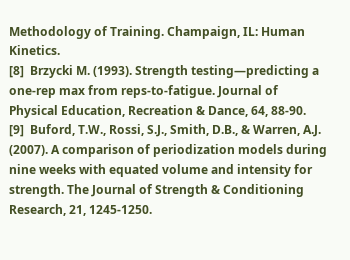Methodology of Training. Champaign, IL: Human Kinetics.
[8]  Brzycki M. (1993). Strength testing—predicting a one-rep max from reps-to-fatigue. Journal of Physical Education, Recreation & Dance, 64, 88-90.
[9]  Buford, T.W., Rossi, S.J., Smith, D.B., & Warren, A.J. (2007). A comparison of periodization models during nine weeks with equated volume and intensity for strength. The Journal of Strength & Conditioning Research, 21, 1245-1250.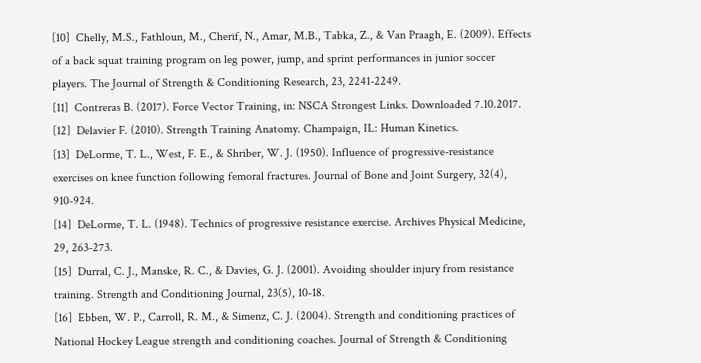[10]  Chelly, M.S., Fathloun, M., Cherif, N., Amar, M.B., Tabka, Z., & Van Praagh, E. (2009). Effects of a back squat training program on leg power, jump, and sprint performances in junior soccer players. The Journal of Strength & Conditioning Research, 23, 2241-2249.
[11]  Contreras B. (2017). Force Vector Training, in: NSCA Strongest Links. Downloaded 7.10.2017.
[12]  Delavier F. (2010). Strength Training Anatomy. Champaign, IL: Human Kinetics.
[13]  DeLorme, T. L., West, F. E., & Shriber, W. J. (1950). Influence of progressive-resistance exercises on knee function following femoral fractures. Journal of Bone and Joint Surgery, 32(4), 910-924.
[14]  DeLorme, T. L. (1948). Technics of progressive resistance exercise. Archives Physical Medicine, 29, 263-273.
[15]  Durral, C. J., Manske, R. C., & Davies, G. J. (2001). Avoiding shoulder injury from resistance training. Strength and Conditioning Journal, 23(5), 10-18.
[16]  Ebben, W. P., Carroll, R. M., & Simenz, C. J. (2004). Strength and conditioning practices of National Hockey League strength and conditioning coaches. Journal of Strength & Conditioning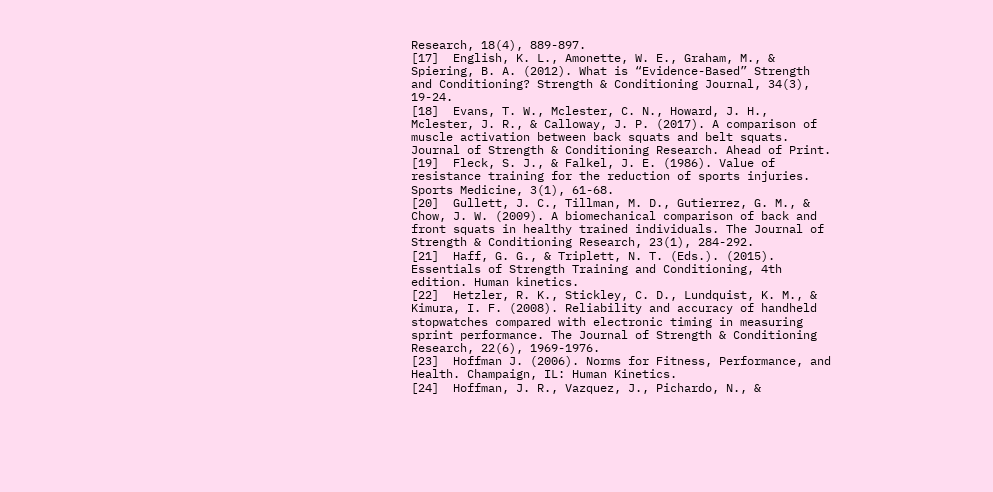Research, 18(4), 889-897.
[17]  English, K. L., Amonette, W. E., Graham, M., & Spiering, B. A. (2012). What is “Evidence-Based” Strength and Conditioning? Strength & Conditioning Journal, 34(3), 19-24.
[18]  Evans, T. W., Mclester, C. N., Howard, J. H., Mclester, J. R., & Calloway, J. P. (2017). A comparison of muscle activation between back squats and belt squats. Journal of Strength & Conditioning Research. Ahead of Print.
[19]  Fleck, S. J., & Falkel, J. E. (1986). Value of resistance training for the reduction of sports injuries. Sports Medicine, 3(1), 61-68.
[20]  Gullett, J. C., Tillman, M. D., Gutierrez, G. M., & Chow, J. W. (2009). A biomechanical comparison of back and front squats in healthy trained individuals. The Journal of Strength & Conditioning Research, 23(1), 284-292.
[21]  Haff, G. G., & Triplett, N. T. (Eds.). (2015). Essentials of Strength Training and Conditioning, 4th edition. Human kinetics.
[22]  Hetzler, R. K., Stickley, C. D., Lundquist, K. M., & Kimura, I. F. (2008). Reliability and accuracy of handheld stopwatches compared with electronic timing in measuring sprint performance. The Journal of Strength & Conditioning Research, 22(6), 1969-1976.
[23]  Hoffman J. (2006). Norms for Fitness, Performance, and Health. Champaign, IL: Human Kinetics.
[24]  Hoffman, J. R., Vazquez, J., Pichardo, N., &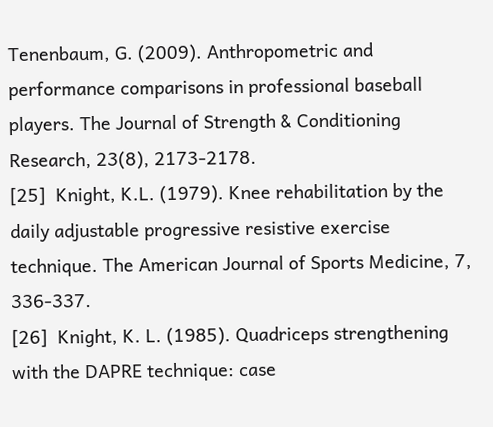Tenenbaum, G. (2009). Anthropometric and performance comparisons in professional baseball players. The Journal of Strength & Conditioning Research, 23(8), 2173-2178.
[25]  Knight, K.L. (1979). Knee rehabilitation by the daily adjustable progressive resistive exercise technique. The American Journal of Sports Medicine, 7, 336-337.
[26]  Knight, K. L. (1985). Quadriceps strengthening with the DAPRE technique: case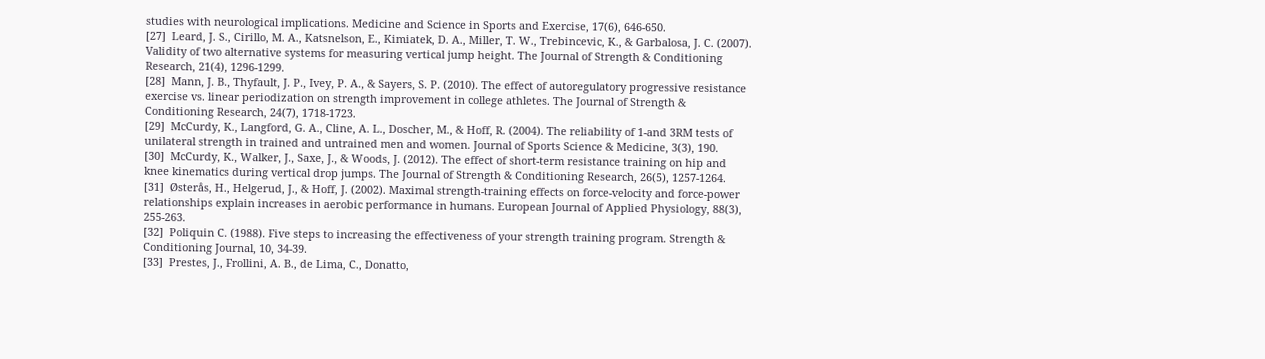studies with neurological implications. Medicine and Science in Sports and Exercise, 17(6), 646-650.
[27]  Leard, J. S., Cirillo, M. A., Katsnelson, E., Kimiatek, D. A., Miller, T. W., Trebincevic, K., & Garbalosa, J. C. (2007). Validity of two alternative systems for measuring vertical jump height. The Journal of Strength & Conditioning Research, 21(4), 1296-1299.
[28]  Mann, J. B., Thyfault, J. P., Ivey, P. A., & Sayers, S. P. (2010). The effect of autoregulatory progressive resistance exercise vs. linear periodization on strength improvement in college athletes. The Journal of Strength & Conditioning Research, 24(7), 1718-1723.
[29]  McCurdy, K., Langford, G. A., Cline, A. L., Doscher, M., & Hoff, R. (2004). The reliability of 1-and 3RM tests of unilateral strength in trained and untrained men and women. Journal of Sports Science & Medicine, 3(3), 190.
[30]  McCurdy, K., Walker, J., Saxe, J., & Woods, J. (2012). The effect of short-term resistance training on hip and knee kinematics during vertical drop jumps. The Journal of Strength & Conditioning Research, 26(5), 1257-1264.
[31]  Østerås, H., Helgerud, J., & Hoff, J. (2002). Maximal strength-training effects on force-velocity and force-power relationships explain increases in aerobic performance in humans. European Journal of Applied Physiology, 88(3), 255-263.
[32]  Poliquin C. (1988). Five steps to increasing the effectiveness of your strength training program. Strength & Conditioning Journal, 10, 34-39.
[33]  Prestes, J., Frollini, A. B., de Lima, C., Donatto,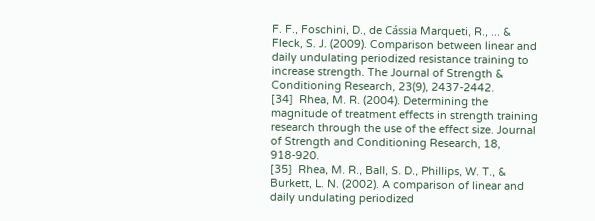F. F., Foschini, D., de Cássia Marqueti, R., ... & Fleck, S. J. (2009). Comparison between linear and daily undulating periodized resistance training to increase strength. The Journal of Strength & Conditioning Research, 23(9), 2437-2442.
[34]  Rhea, M. R. (2004). Determining the magnitude of treatment effects in strength training research through the use of the effect size. Journal of Strength and Conditioning Research, 18, 918-920.
[35]  Rhea, M. R., Ball, S. D., Phillips, W. T., & Burkett, L. N. (2002). A comparison of linear and daily undulating periodized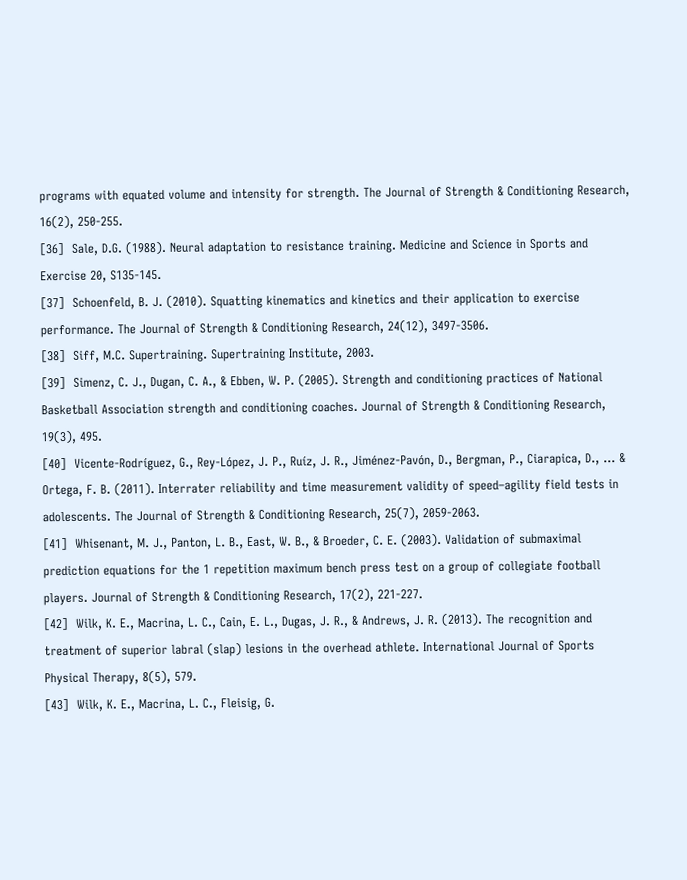programs with equated volume and intensity for strength. The Journal of Strength & Conditioning Research, 16(2), 250-255.
[36]  Sale, D.G. (1988). Neural adaptation to resistance training. Medicine and Science in Sports and Exercise 20, S135-145.
[37]  Schoenfeld, B. J. (2010). Squatting kinematics and kinetics and their application to exercise performance. The Journal of Strength & Conditioning Research, 24(12), 3497-3506.
[38]  Siff, M.C. Supertraining. Supertraining Institute, 2003.
[39]  Simenz, C. J., Dugan, C. A., & Ebben, W. P. (2005). Strength and conditioning practices of National Basketball Association strength and conditioning coaches. Journal of Strength & Conditioning Research, 19(3), 495.
[40]  Vicente-Rodríguez, G., Rey-López, J. P., Ruíz, J. R., Jiménez-Pavón, D., Bergman, P., Ciarapica, D., ... & Ortega, F. B. (2011). Interrater reliability and time measurement validity of speed–agility field tests in adolescents. The Journal of Strength & Conditioning Research, 25(7), 2059-2063.
[41]  Whisenant, M. J., Panton, L. B., East, W. B., & Broeder, C. E. (2003). Validation of submaximal prediction equations for the 1 repetition maximum bench press test on a group of collegiate football players. Journal of Strength & Conditioning Research, 17(2), 221-227.
[42]  Wilk, K. E., Macrina, L. C., Cain, E. L., Dugas, J. R., & Andrews, J. R. (2013). The recognition and treatment of superior labral (slap) lesions in the overhead athlete. International Journal of Sports Physical Therapy, 8(5), 579.
[43]  Wilk, K. E., Macrina, L. C., Fleisig, G.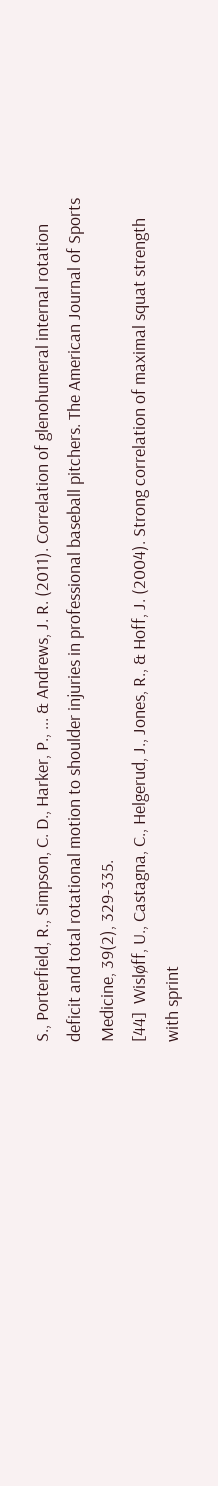S., Porterfield, R., Simpson, C. D., Harker, P., ... & Andrews, J. R. (2011). Correlation of glenohumeral internal rotation deficit and total rotational motion to shoulder injuries in professional baseball pitchers. The American Journal of Sports Medicine, 39(2), 329-335.
[44]  Wisløff, U., Castagna, C., Helgerud, J., Jones, R., & Hoff, J. (2004). Strong correlation of maximal squat strength with sprint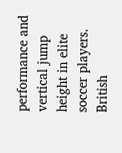performance and vertical jump height in elite soccer players. British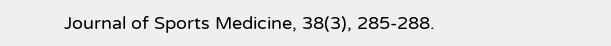Journal of Sports Medicine, 38(3), 285-288.